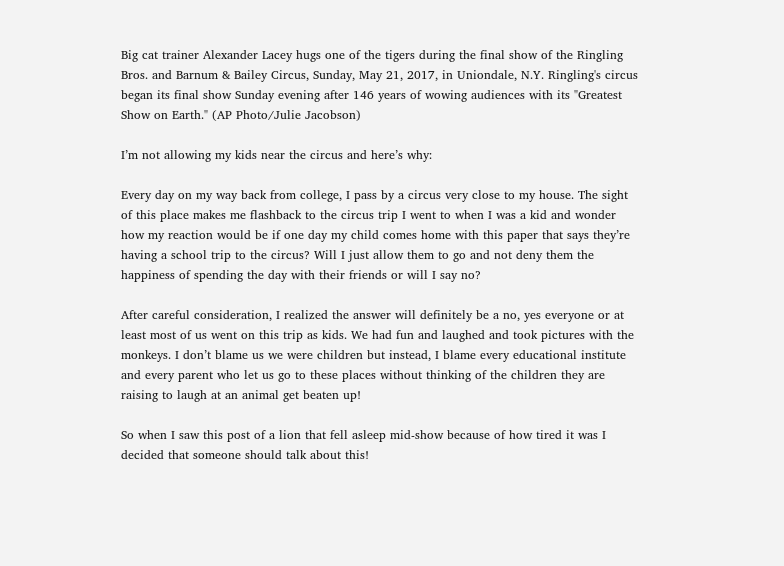Big cat trainer Alexander Lacey hugs one of the tigers during the final show of the Ringling Bros. and Barnum & Bailey Circus, Sunday, May 21, 2017, in Uniondale, N.Y. Ringling's circus began its final show Sunday evening after 146 years of wowing audiences with its "Greatest Show on Earth." (AP Photo/Julie Jacobson)

I’m not allowing my kids near the circus and here’s why:

Every day on my way back from college, I pass by a circus very close to my house. The sight of this place makes me flashback to the circus trip I went to when I was a kid and wonder how my reaction would be if one day my child comes home with this paper that says they’re having a school trip to the circus? Will I just allow them to go and not deny them the happiness of spending the day with their friends or will I say no?

After careful consideration, I realized the answer will definitely be a no, yes everyone or at least most of us went on this trip as kids. We had fun and laughed and took pictures with the monkeys. I don’t blame us we were children but instead, I blame every educational institute and every parent who let us go to these places without thinking of the children they are raising to laugh at an animal get beaten up!

So when I saw this post of a lion that fell asleep mid-show because of how tired it was I decided that someone should talk about this!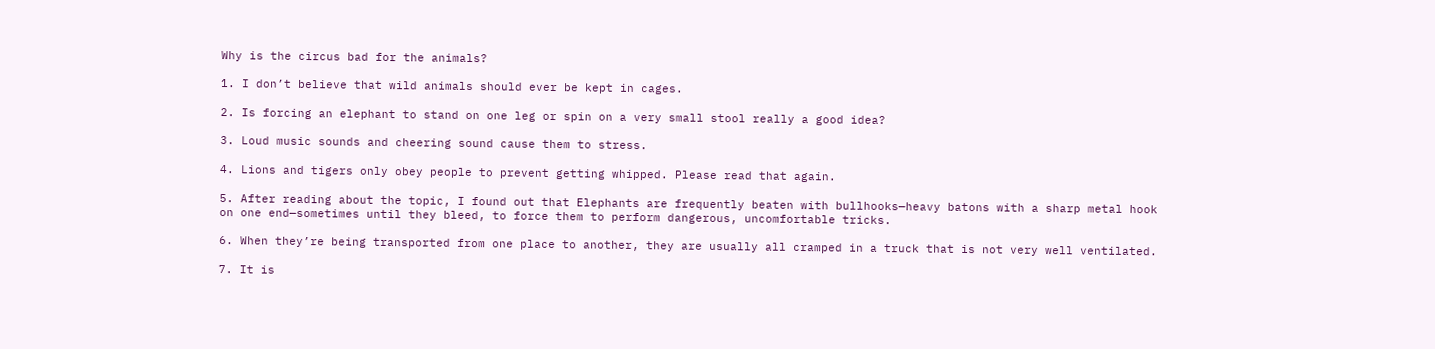Why is the circus bad for the animals?

1. I don’t believe that wild animals should ever be kept in cages.

2. Is forcing an elephant to stand on one leg or spin on a very small stool really a good idea?

3. Loud music sounds and cheering sound cause them to stress.

4. Lions and tigers only obey people to prevent getting whipped. Please read that again.

5. After reading about the topic, I found out that Elephants are frequently beaten with bullhooks—heavy batons with a sharp metal hook on one end—sometimes until they bleed, to force them to perform dangerous, uncomfortable tricks.

6. When they’re being transported from one place to another, they are usually all cramped in a truck that is not very well ventilated.

7. It is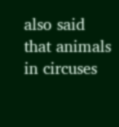also said that animals in circuses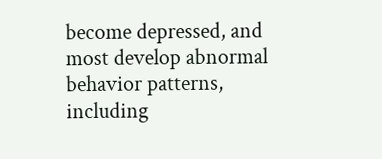become depressed, and most develop abnormal behavior patterns, including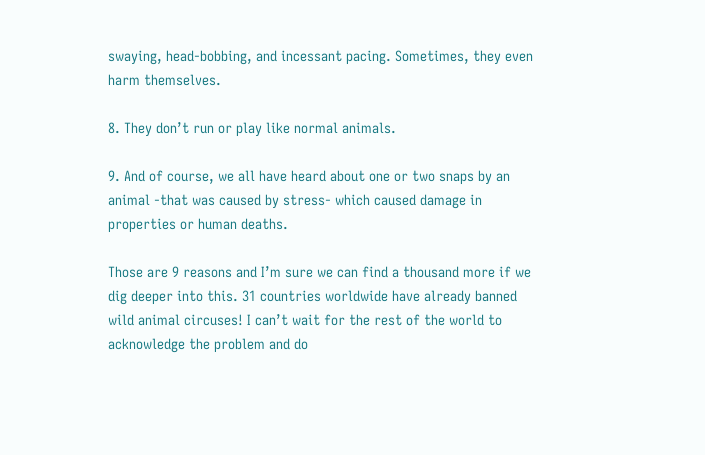swaying, head-bobbing, and incessant pacing. Sometimes, they even harm themselves.

8. They don’t run or play like normal animals.

9. And of course, we all have heard about one or two snaps by an animal -that was caused by stress- which caused damage in properties or human deaths.

Those are 9 reasons and I’m sure we can find a thousand more if we dig deeper into this. 31 countries worldwide have already banned wild animal circuses! I can’t wait for the rest of the world to acknowledge the problem and do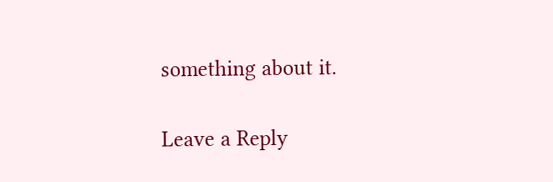something about it.

Leave a Reply